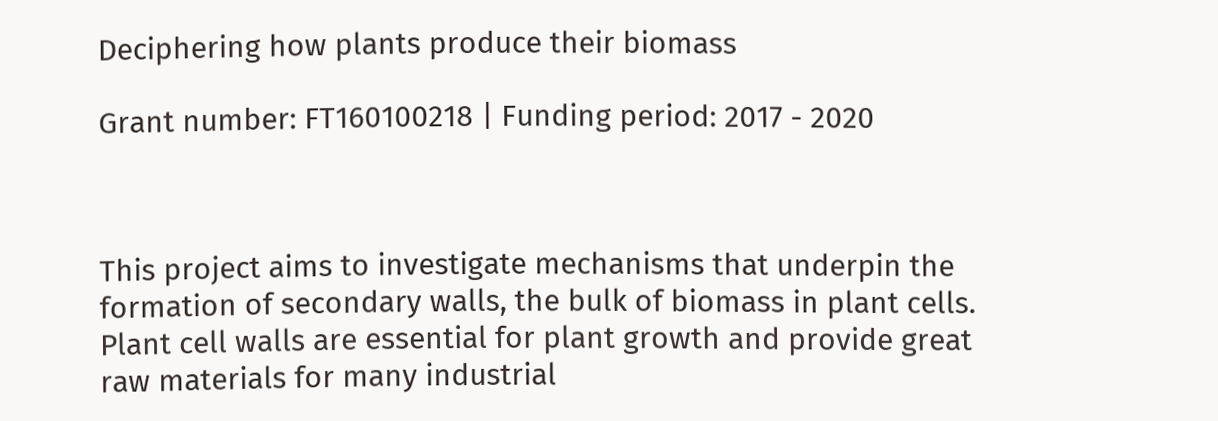Deciphering how plants produce their biomass

Grant number: FT160100218 | Funding period: 2017 - 2020



This project aims to investigate mechanisms that underpin the formation of secondary walls, the bulk of biomass in plant cells. Plant cell walls are essential for plant growth and provide great raw materials for many industrial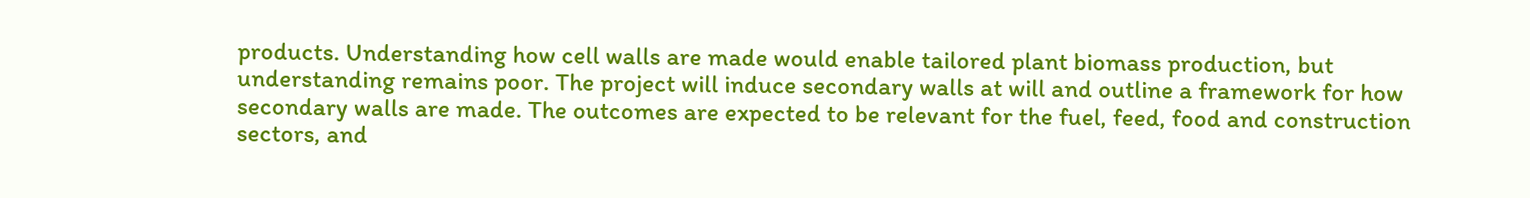products. Understanding how cell walls are made would enable tailored plant biomass production, but understanding remains poor. The project will induce secondary walls at will and outline a framework for how secondary walls are made. The outcomes are expected to be relevant for the fuel, feed, food and construction sectors, and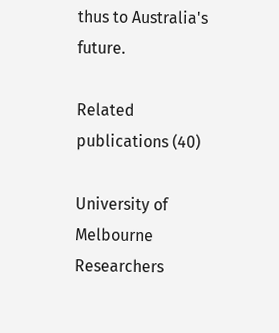thus to Australia's future.

Related publications (40)

University of Melbourne Researchers